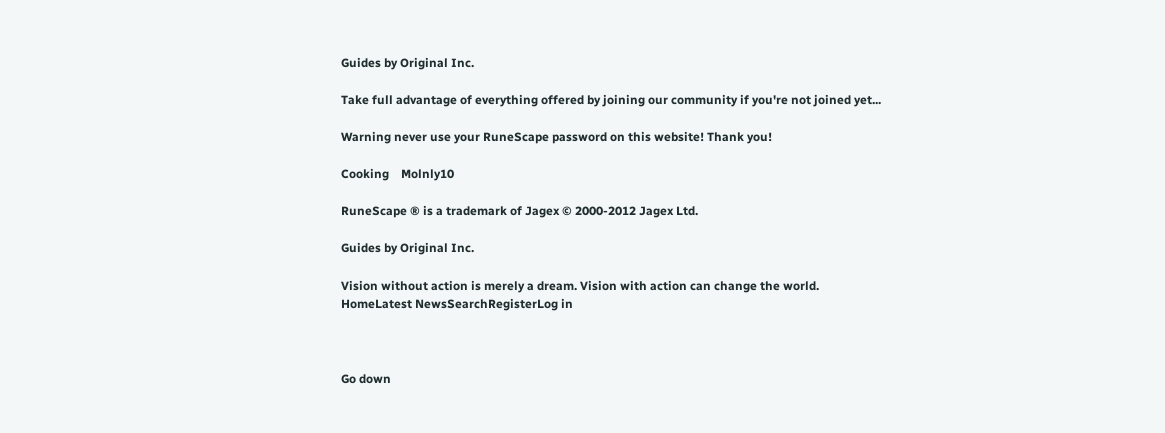Guides by Original Inc.

Take full advantage of everything offered by joining our community if you're not joined yet...

Warning never use your RuneScape password on this website! Thank you!

Cooking    Molnly10

RuneScape ® is a trademark of Jagex © 2000-2012 Jagex Ltd.

Guides by Original Inc.

Vision without action is merely a dream. Vision with action can change the world.
HomeLatest NewsSearchRegisterLog in



Go down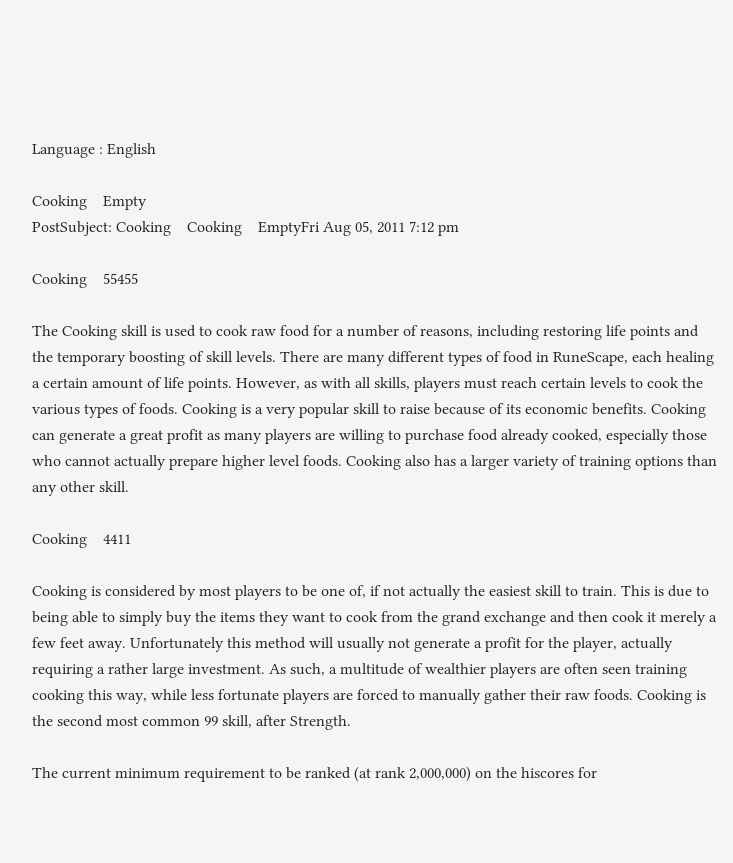Language : English

Cooking    Empty
PostSubject: Cooking    Cooking    EmptyFri Aug 05, 2011 7:12 pm

Cooking    55455

The Cooking skill is used to cook raw food for a number of reasons, including restoring life points and the temporary boosting of skill levels. There are many different types of food in RuneScape, each healing a certain amount of life points. However, as with all skills, players must reach certain levels to cook the various types of foods. Cooking is a very popular skill to raise because of its economic benefits. Cooking can generate a great profit as many players are willing to purchase food already cooked, especially those who cannot actually prepare higher level foods. Cooking also has a larger variety of training options than any other skill.

Cooking    4411

Cooking is considered by most players to be one of, if not actually the easiest skill to train. This is due to being able to simply buy the items they want to cook from the grand exchange and then cook it merely a few feet away. Unfortunately this method will usually not generate a profit for the player, actually requiring a rather large investment. As such, a multitude of wealthier players are often seen training cooking this way, while less fortunate players are forced to manually gather their raw foods. Cooking is the second most common 99 skill, after Strength.

The current minimum requirement to be ranked (at rank 2,000,000) on the hiscores for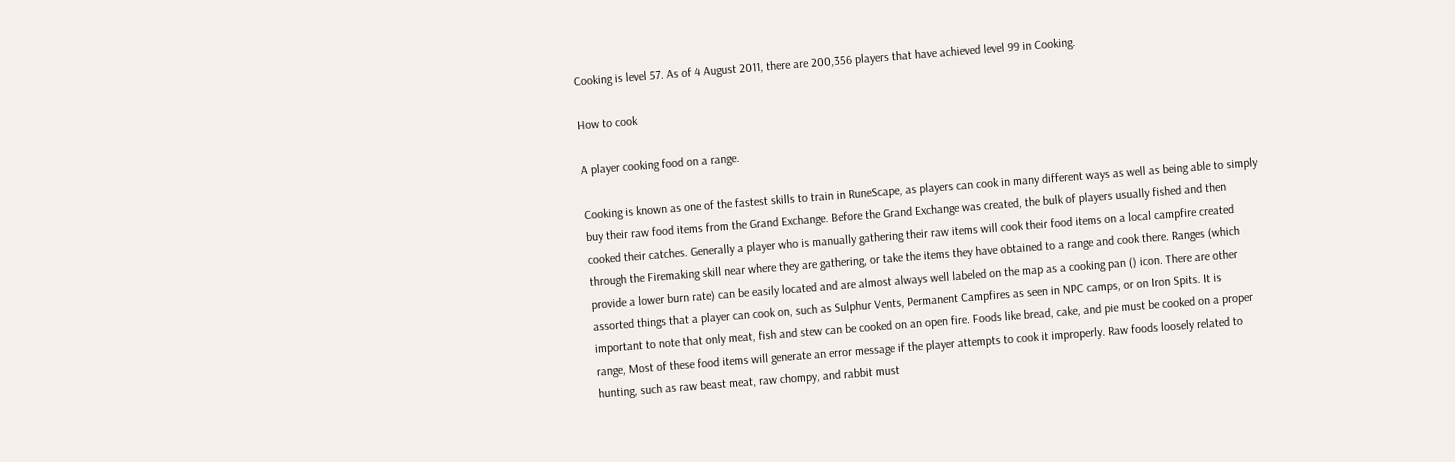Cooking is level 57. As of 4 August 2011, there are 200,356 players that have achieved level 99 in Cooking.

How to cook

A player cooking food on a range.

Cooking is known as one of the fastest skills to train in RuneScape, as players can cook in many different ways as well as being able to simply buy their raw food items from the Grand Exchange. Before the Grand Exchange was created, the bulk of players usually fished and then cooked their catches. Generally a player who is manually gathering their raw items will cook their food items on a local campfire created through the Firemaking skill near where they are gathering, or take the items they have obtained to a range and cook there. Ranges (which provide a lower burn rate) can be easily located and are almost always well labeled on the map as a cooking pan () icon. There are other assorted things that a player can cook on, such as Sulphur Vents, Permanent Campfires as seen in NPC camps, or on Iron Spits. It is important to note that only meat, fish and stew can be cooked on an open fire. Foods like bread, cake, and pie must be cooked on a proper range, Most of these food items will generate an error message if the player attempts to cook it improperly. Raw foods loosely related to hunting, such as raw beast meat, raw chompy, and rabbit must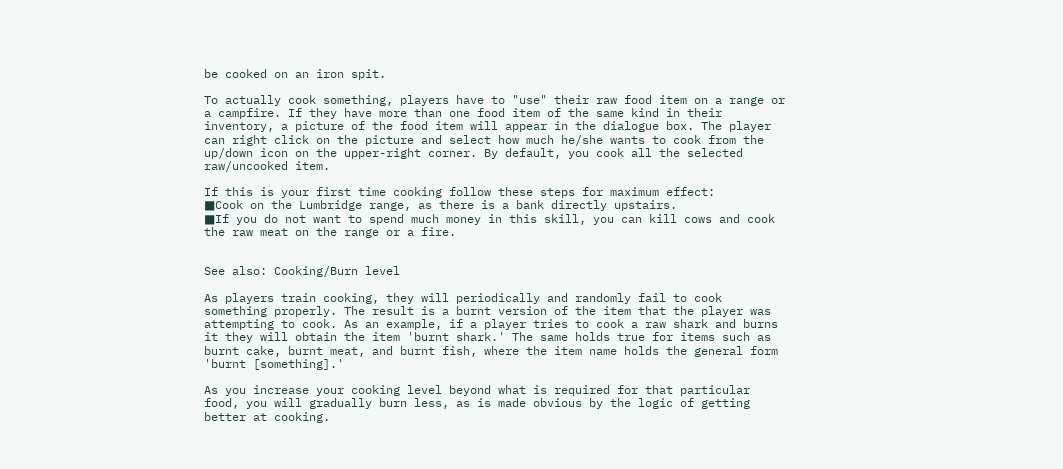be cooked on an iron spit.

To actually cook something, players have to "use" their raw food item on a range or a campfire. If they have more than one food item of the same kind in their inventory, a picture of the food item will appear in the dialogue box. The player can right click on the picture and select how much he/she wants to cook from the up/down icon on the upper-right corner. By default, you cook all the selected raw/uncooked item.

If this is your first time cooking follow these steps for maximum effect:
■Cook on the Lumbridge range, as there is a bank directly upstairs.
■If you do not want to spend much money in this skill, you can kill cows and cook the raw meat on the range or a fire.


See also: Cooking/Burn level

As players train cooking, they will periodically and randomly fail to cook something properly. The result is a burnt version of the item that the player was attempting to cook. As an example, if a player tries to cook a raw shark and burns it they will obtain the item 'burnt shark.' The same holds true for items such as burnt cake, burnt meat, and burnt fish, where the item name holds the general form 'burnt [something].'

As you increase your cooking level beyond what is required for that particular food, you will gradually burn less, as is made obvious by the logic of getting better at cooking.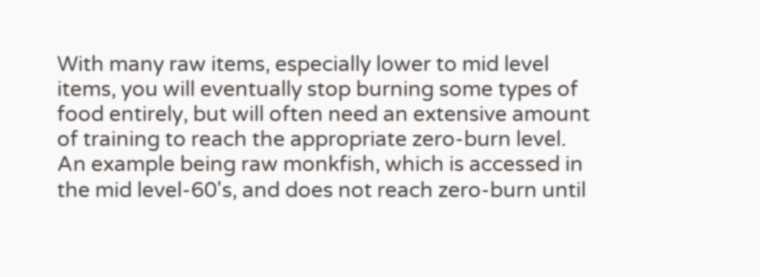With many raw items, especially lower to mid level items, you will eventually stop burning some types of food entirely, but will often need an extensive amount of training to reach the appropriate zero-burn level. An example being raw monkfish, which is accessed in the mid level-60's, and does not reach zero-burn until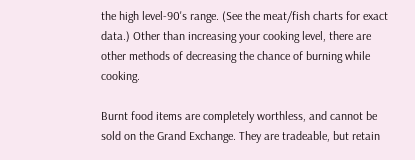the high level-90's range. (See the meat/fish charts for exact data.) Other than increasing your cooking level, there are other methods of decreasing the chance of burning while cooking.

Burnt food items are completely worthless, and cannot be sold on the Grand Exchange. They are tradeable, but retain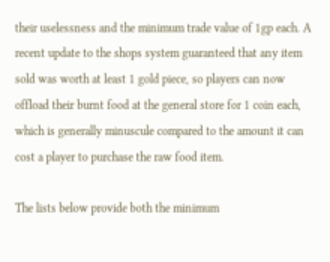their uselessness and the minimum trade value of 1gp each. A recent update to the shops system guaranteed that any item sold was worth at least 1 gold piece, so players can now offload their burnt food at the general store for 1 coin each, which is generally minuscule compared to the amount it can cost a player to purchase the raw food item.

The lists below provide both the minimum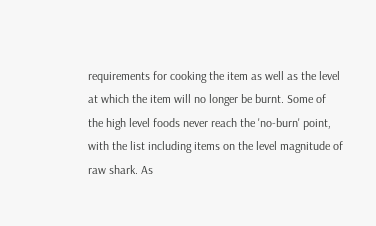requirements for cooking the item as well as the level at which the item will no longer be burnt. Some of the high level foods never reach the 'no-burn' point, with the list including items on the level magnitude of raw shark. As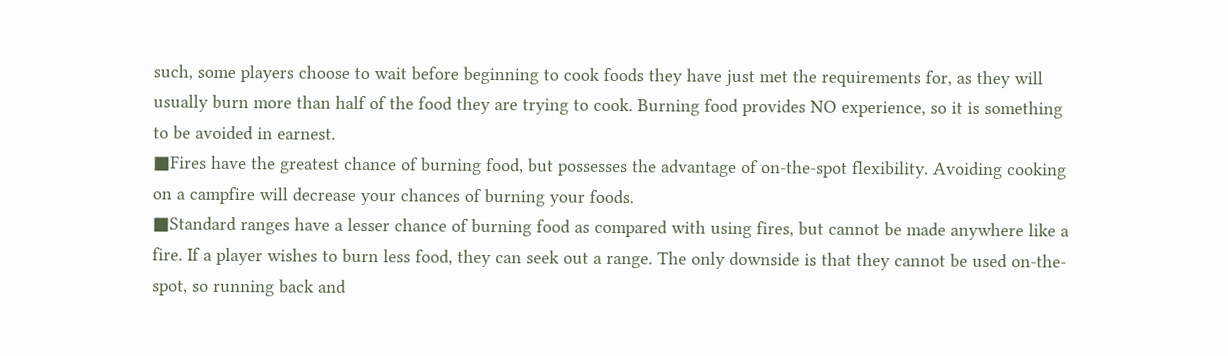such, some players choose to wait before beginning to cook foods they have just met the requirements for, as they will usually burn more than half of the food they are trying to cook. Burning food provides NO experience, so it is something to be avoided in earnest.
■Fires have the greatest chance of burning food, but possesses the advantage of on-the-spot flexibility. Avoiding cooking on a campfire will decrease your chances of burning your foods.
■Standard ranges have a lesser chance of burning food as compared with using fires, but cannot be made anywhere like a fire. If a player wishes to burn less food, they can seek out a range. The only downside is that they cannot be used on-the-spot, so running back and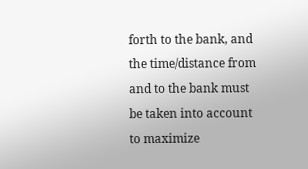forth to the bank, and the time/distance from and to the bank must be taken into account to maximize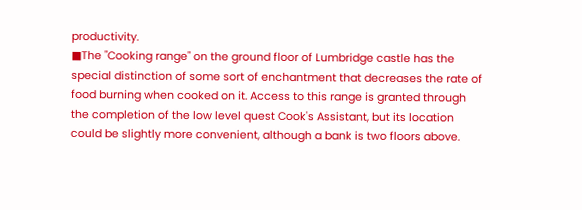productivity.
■The "Cooking range" on the ground floor of Lumbridge castle has the special distinction of some sort of enchantment that decreases the rate of food burning when cooked on it. Access to this range is granted through the completion of the low level quest Cook's Assistant, but its location could be slightly more convenient, although a bank is two floors above.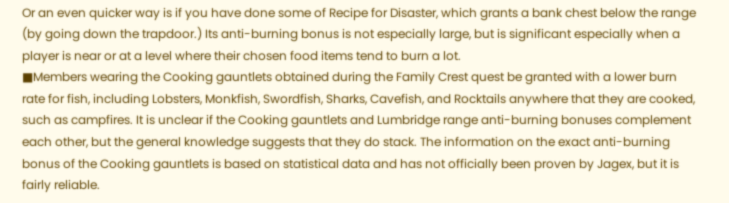Or an even quicker way is if you have done some of Recipe for Disaster, which grants a bank chest below the range (by going down the trapdoor.) Its anti-burning bonus is not especially large, but is significant especially when a player is near or at a level where their chosen food items tend to burn a lot.
■Members wearing the Cooking gauntlets obtained during the Family Crest quest be granted with a lower burn rate for fish, including Lobsters, Monkfish, Swordfish, Sharks, Cavefish, and Rocktails anywhere that they are cooked, such as campfires. It is unclear if the Cooking gauntlets and Lumbridge range anti-burning bonuses complement each other, but the general knowledge suggests that they do stack. The information on the exact anti-burning bonus of the Cooking gauntlets is based on statistical data and has not officially been proven by Jagex, but it is fairly reliable.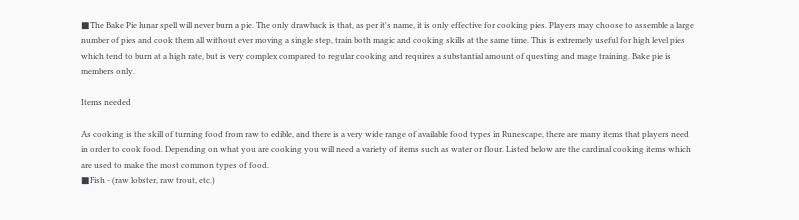■The Bake Pie lunar spell will never burn a pie. The only drawback is that, as per it's name, it is only effective for cooking pies. Players may choose to assemble a large number of pies and cook them all without ever moving a single step, train both magic and cooking skills at the same time. This is extremely useful for high level pies which tend to burn at a high rate, but is very complex compared to regular cooking and requires a substantial amount of questing and mage training. Bake pie is members only.

Items needed

As cooking is the skill of turning food from raw to edible, and there is a very wide range of available food types in Runescape, there are many items that players need in order to cook food. Depending on what you are cooking you will need a variety of items such as water or flour. Listed below are the cardinal cooking items which are used to make the most common types of food.
■Fish - (raw lobster, raw trout, etc.)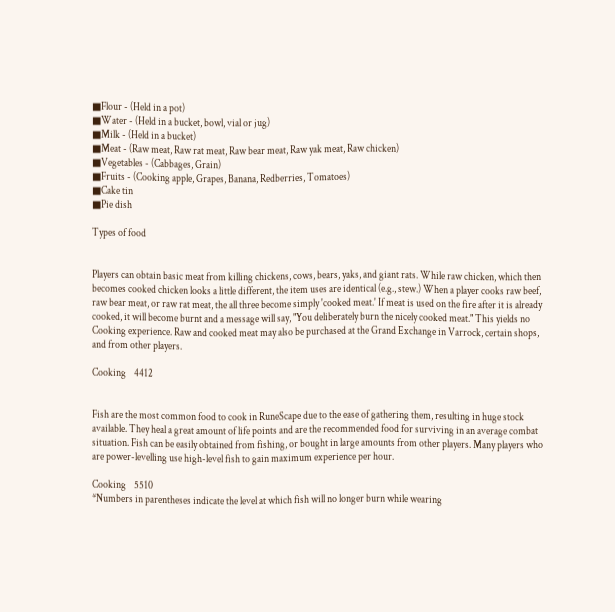■Flour - (Held in a pot)
■Water - (Held in a bucket, bowl, vial or jug)
■Milk - (Held in a bucket)
■Meat - (Raw meat, Raw rat meat, Raw bear meat, Raw yak meat, Raw chicken)
■Vegetables - (Cabbages, Grain)
■Fruits - (Cooking apple, Grapes, Banana, Redberries, Tomatoes)
■Cake tin
■Pie dish

Types of food


Players can obtain basic meat from killing chickens, cows, bears, yaks, and giant rats. While raw chicken, which then becomes cooked chicken looks a little different, the item uses are identical (e.g., stew.) When a player cooks raw beef, raw bear meat, or raw rat meat, the all three become simply 'cooked meat.' If meat is used on the fire after it is already cooked, it will become burnt and a message will say, "You deliberately burn the nicely cooked meat." This yields no Cooking experience. Raw and cooked meat may also be purchased at the Grand Exchange in Varrock, certain shops, and from other players.

Cooking    4412


Fish are the most common food to cook in RuneScape due to the ease of gathering them, resulting in huge stock available. They heal a great amount of life points and are the recommended food for surviving in an average combat situation. Fish can be easily obtained from fishing, or bought in large amounts from other players. Many players who are power-levelling use high-level fish to gain maximum experience per hour.

Cooking    5510
*Numbers in parentheses indicate the level at which fish will no longer burn while wearing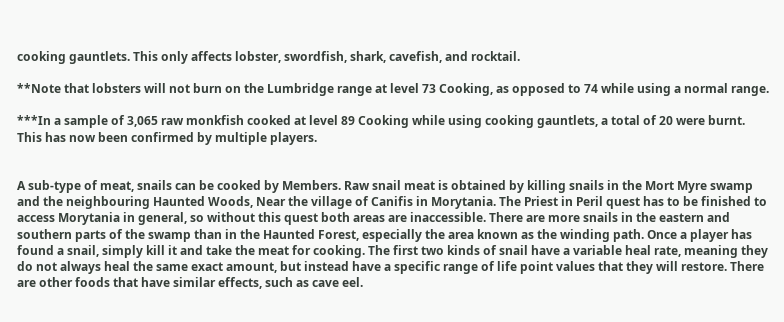cooking gauntlets. This only affects lobster, swordfish, shark, cavefish, and rocktail.

**Note that lobsters will not burn on the Lumbridge range at level 73 Cooking, as opposed to 74 while using a normal range.

***In a sample of 3,065 raw monkfish cooked at level 89 Cooking while using cooking gauntlets, a total of 20 were burnt. This has now been confirmed by multiple players.


A sub-type of meat, snails can be cooked by Members. Raw snail meat is obtained by killing snails in the Mort Myre swamp and the neighbouring Haunted Woods, Near the village of Canifis in Morytania. The Priest in Peril quest has to be finished to access Morytania in general, so without this quest both areas are inaccessible. There are more snails in the eastern and southern parts of the swamp than in the Haunted Forest, especially the area known as the winding path. Once a player has found a snail, simply kill it and take the meat for cooking. The first two kinds of snail have a variable heal rate, meaning they do not always heal the same exact amount, but instead have a specific range of life point values that they will restore. There are other foods that have similar effects, such as cave eel.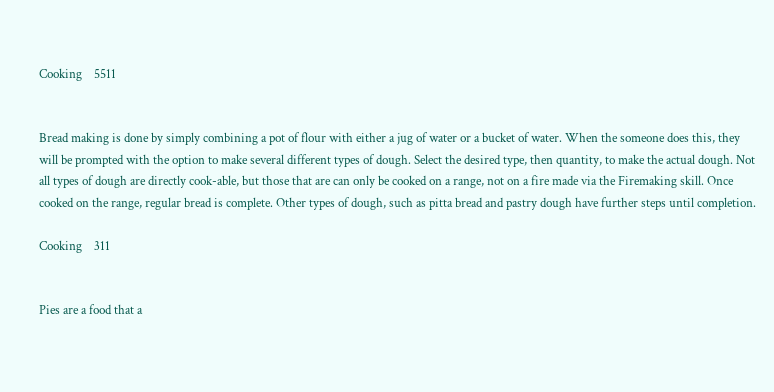Cooking    5511


Bread making is done by simply combining a pot of flour with either a jug of water or a bucket of water. When the someone does this, they will be prompted with the option to make several different types of dough. Select the desired type, then quantity, to make the actual dough. Not all types of dough are directly cook-able, but those that are can only be cooked on a range, not on a fire made via the Firemaking skill. Once cooked on the range, regular bread is complete. Other types of dough, such as pitta bread and pastry dough have further steps until completion.

Cooking    311


Pies are a food that a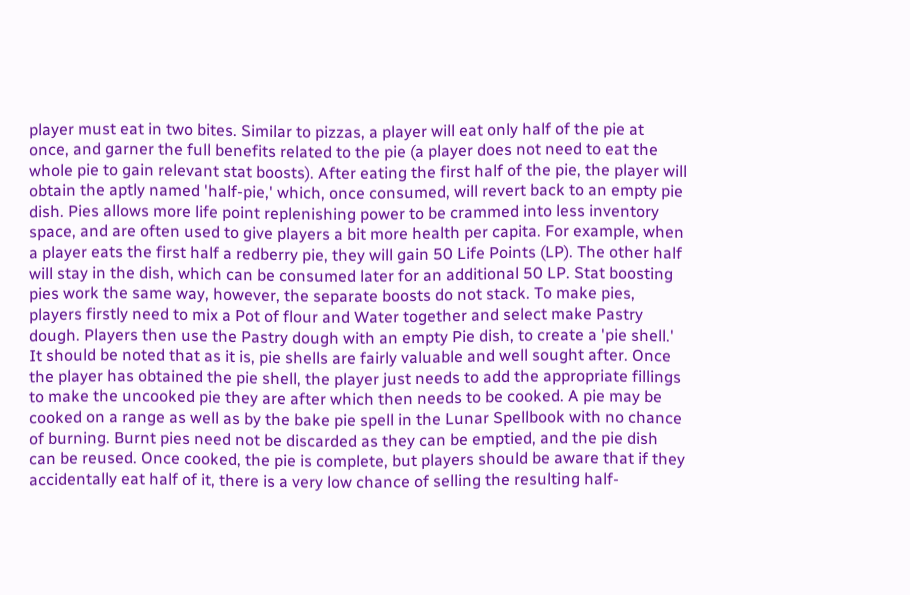player must eat in two bites. Similar to pizzas, a player will eat only half of the pie at once, and garner the full benefits related to the pie (a player does not need to eat the whole pie to gain relevant stat boosts). After eating the first half of the pie, the player will obtain the aptly named 'half-pie,' which, once consumed, will revert back to an empty pie dish. Pies allows more life point replenishing power to be crammed into less inventory space, and are often used to give players a bit more health per capita. For example, when a player eats the first half a redberry pie, they will gain 50 Life Points (LP). The other half will stay in the dish, which can be consumed later for an additional 50 LP. Stat boosting pies work the same way, however, the separate boosts do not stack. To make pies, players firstly need to mix a Pot of flour and Water together and select make Pastry dough. Players then use the Pastry dough with an empty Pie dish, to create a 'pie shell.' It should be noted that as it is, pie shells are fairly valuable and well sought after. Once the player has obtained the pie shell, the player just needs to add the appropriate fillings to make the uncooked pie they are after which then needs to be cooked. A pie may be cooked on a range as well as by the bake pie spell in the Lunar Spellbook with no chance of burning. Burnt pies need not be discarded as they can be emptied, and the pie dish can be reused. Once cooked, the pie is complete, but players should be aware that if they accidentally eat half of it, there is a very low chance of selling the resulting half-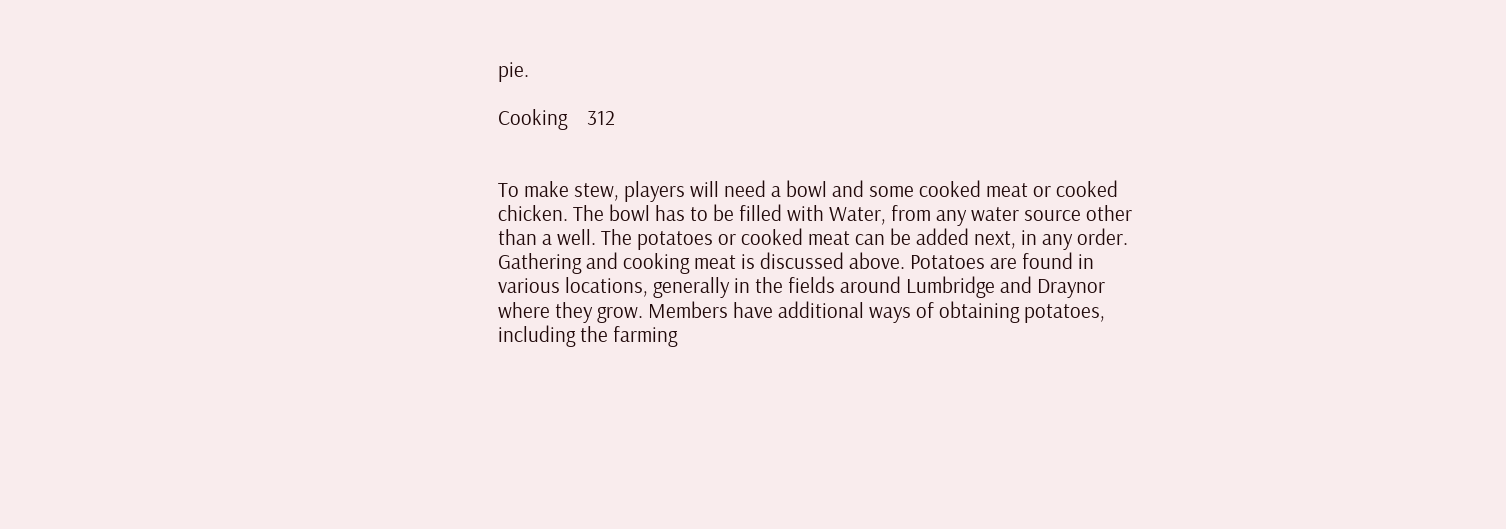pie.

Cooking    312


To make stew, players will need a bowl and some cooked meat or cooked chicken. The bowl has to be filled with Water, from any water source other than a well. The potatoes or cooked meat can be added next, in any order. Gathering and cooking meat is discussed above. Potatoes are found in various locations, generally in the fields around Lumbridge and Draynor where they grow. Members have additional ways of obtaining potatoes, including the farming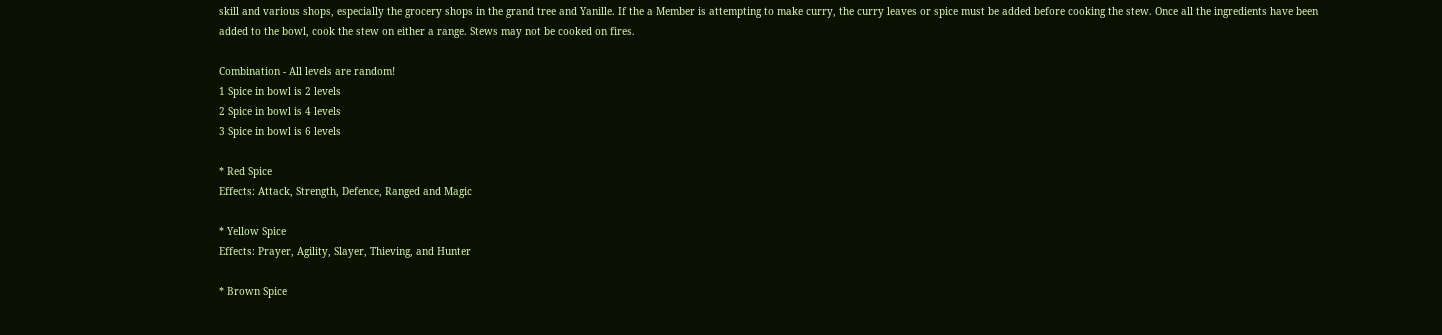skill and various shops, especially the grocery shops in the grand tree and Yanille. If the a Member is attempting to make curry, the curry leaves or spice must be added before cooking the stew. Once all the ingredients have been added to the bowl, cook the stew on either a range. Stews may not be cooked on fires.

Combination - All levels are random!
1 Spice in bowl is 2 levels
2 Spice in bowl is 4 levels
3 Spice in bowl is 6 levels

* Red Spice
Effects: Attack, Strength, Defence, Ranged and Magic

* Yellow Spice
Effects: Prayer, Agility, Slayer, Thieving, and Hunter

* Brown Spice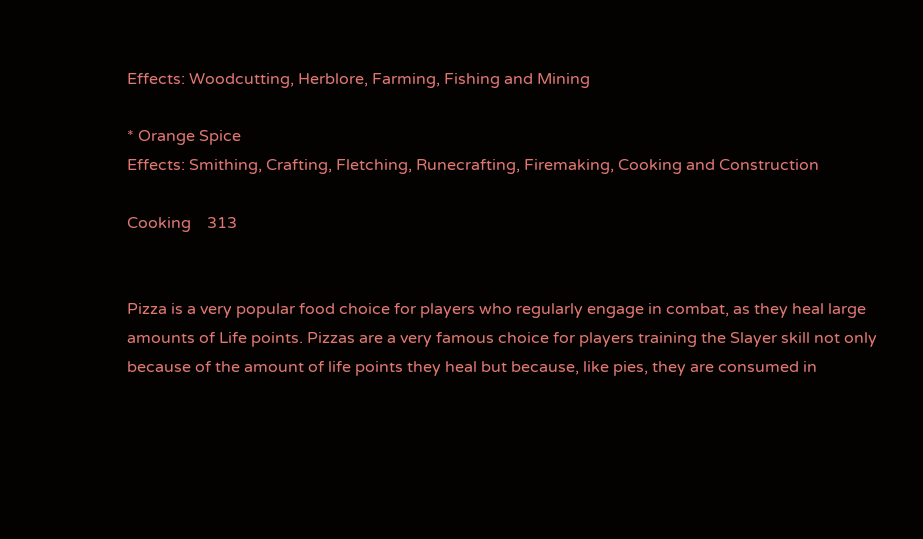Effects: Woodcutting, Herblore, Farming, Fishing and Mining

* Orange Spice
Effects: Smithing, Crafting, Fletching, Runecrafting, Firemaking, Cooking and Construction

Cooking    313


Pizza is a very popular food choice for players who regularly engage in combat, as they heal large amounts of Life points. Pizzas are a very famous choice for players training the Slayer skill not only because of the amount of life points they heal but because, like pies, they are consumed in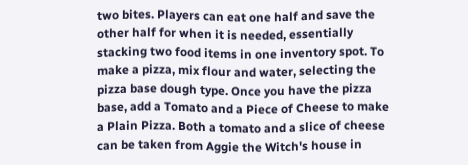two bites. Players can eat one half and save the other half for when it is needed, essentially stacking two food items in one inventory spot. To make a pizza, mix flour and water, selecting the pizza base dough type. Once you have the pizza base, add a Tomato and a Piece of Cheese to make a Plain Pizza. Both a tomato and a slice of cheese can be taken from Aggie the Witch's house in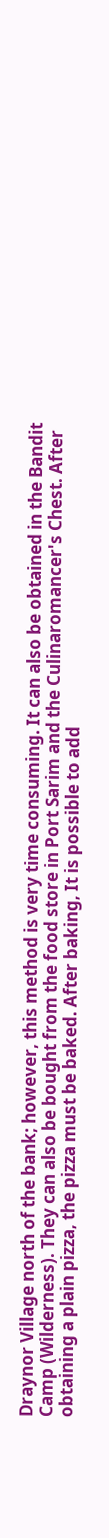Draynor Village north of the bank; however, this method is very time consuming. It can also be obtained in the Bandit Camp (Wilderness). They can also be bought from the food store in Port Sarim and the Culinaromancer's Chest. After obtaining a plain pizza, the pizza must be baked. After baking, It is possible to add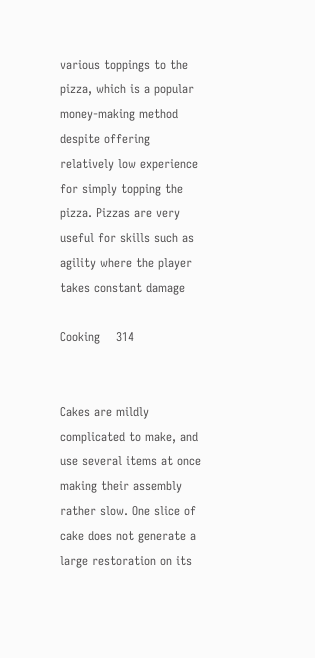various toppings to the pizza, which is a popular money-making method despite offering relatively low experience for simply topping the pizza. Pizzas are very useful for skills such as agility where the player takes constant damage

Cooking    314


Cakes are mildly complicated to make, and use several items at once making their assembly rather slow. One slice of cake does not generate a large restoration on its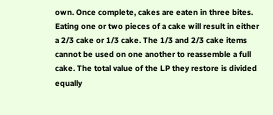own. Once complete, cakes are eaten in three bites. Eating one or two pieces of a cake will result in either a 2/3 cake or 1/3 cake. The 1/3 and 2/3 cake items cannot be used on one another to reassemble a full cake. The total value of the LP they restore is divided equally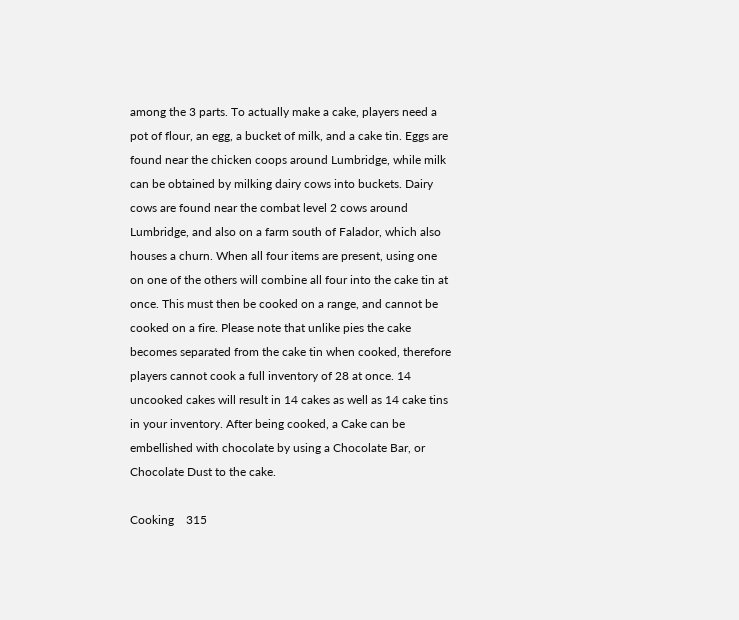among the 3 parts. To actually make a cake, players need a pot of flour, an egg, a bucket of milk, and a cake tin. Eggs are found near the chicken coops around Lumbridge, while milk can be obtained by milking dairy cows into buckets. Dairy cows are found near the combat level 2 cows around Lumbridge, and also on a farm south of Falador, which also houses a churn. When all four items are present, using one on one of the others will combine all four into the cake tin at once. This must then be cooked on a range, and cannot be cooked on a fire. Please note that unlike pies the cake becomes separated from the cake tin when cooked, therefore players cannot cook a full inventory of 28 at once. 14 uncooked cakes will result in 14 cakes as well as 14 cake tins in your inventory. After being cooked, a Cake can be embellished with chocolate by using a Chocolate Bar, or Chocolate Dust to the cake.

Cooking    315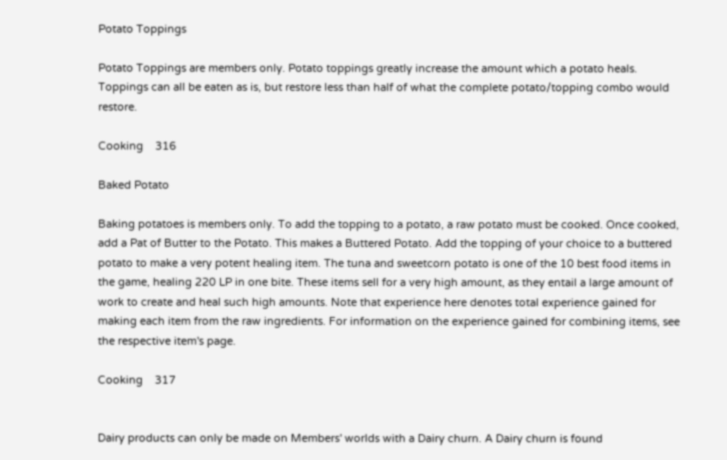Potato Toppings

Potato Toppings are members only. Potato toppings greatly increase the amount which a potato heals. Toppings can all be eaten as is, but restore less than half of what the complete potato/topping combo would restore.

Cooking    316

Baked Potato

Baking potatoes is members only. To add the topping to a potato, a raw potato must be cooked. Once cooked, add a Pat of Butter to the Potato. This makes a Buttered Potato. Add the topping of your choice to a buttered potato to make a very potent healing item. The tuna and sweetcorn potato is one of the 10 best food items in the game, healing 220 LP in one bite. These items sell for a very high amount, as they entail a large amount of work to create and heal such high amounts. Note that experience here denotes total experience gained for making each item from the raw ingredients. For information on the experience gained for combining items, see the respective item's page.

Cooking    317


Dairy products can only be made on Members' worlds with a Dairy churn. A Dairy churn is found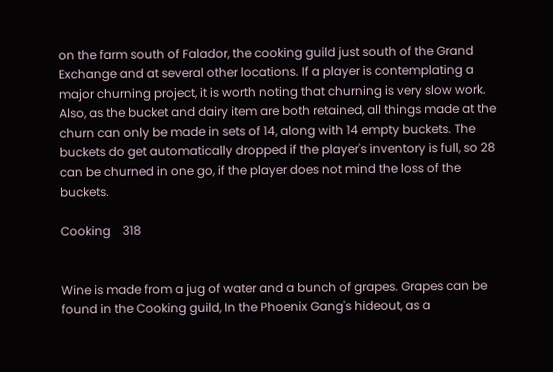on the farm south of Falador, the cooking guild just south of the Grand Exchange and at several other locations. If a player is contemplating a major churning project, it is worth noting that churning is very slow work. Also, as the bucket and dairy item are both retained, all things made at the churn can only be made in sets of 14, along with 14 empty buckets. The buckets do get automatically dropped if the player's inventory is full, so 28 can be churned in one go, if the player does not mind the loss of the buckets.

Cooking    318


Wine is made from a jug of water and a bunch of grapes. Grapes can be found in the Cooking guild, In the Phoenix Gang's hideout, as a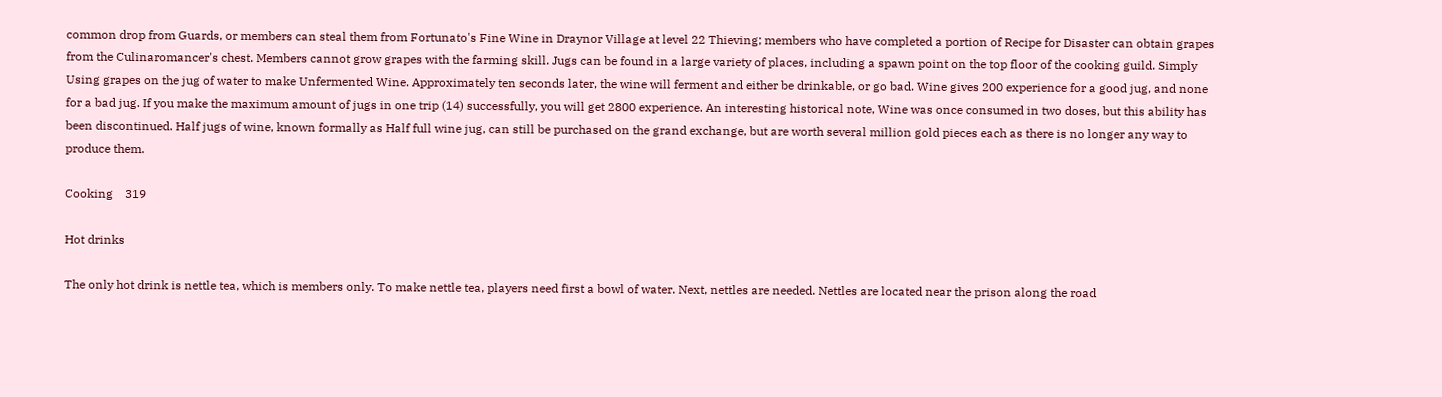common drop from Guards, or members can steal them from Fortunato's Fine Wine in Draynor Village at level 22 Thieving; members who have completed a portion of Recipe for Disaster can obtain grapes from the Culinaromancer's chest. Members cannot grow grapes with the farming skill. Jugs can be found in a large variety of places, including a spawn point on the top floor of the cooking guild. Simply Using grapes on the jug of water to make Unfermented Wine. Approximately ten seconds later, the wine will ferment and either be drinkable, or go bad. Wine gives 200 experience for a good jug, and none for a bad jug. If you make the maximum amount of jugs in one trip (14) successfully, you will get 2800 experience. An interesting historical note, Wine was once consumed in two doses, but this ability has been discontinued. Half jugs of wine, known formally as Half full wine jug, can still be purchased on the grand exchange, but are worth several million gold pieces each as there is no longer any way to produce them.

Cooking    319

Hot drinks

The only hot drink is nettle tea, which is members only. To make nettle tea, players need first a bowl of water. Next, nettles are needed. Nettles are located near the prison along the road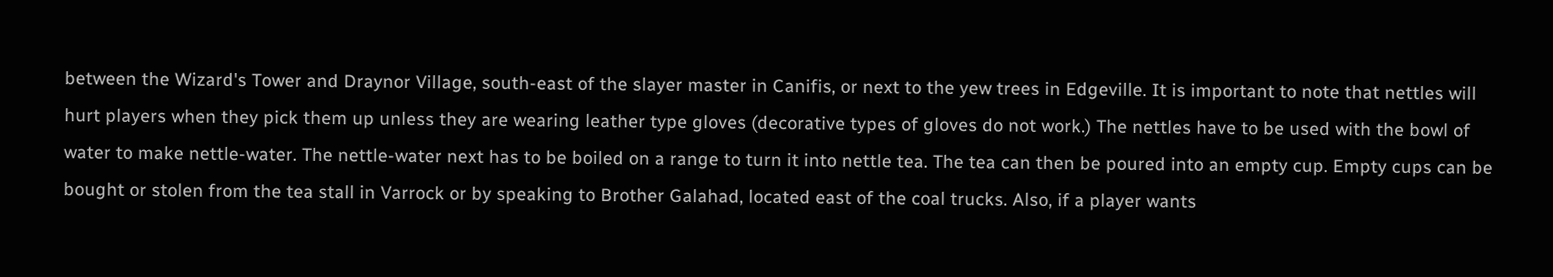between the Wizard's Tower and Draynor Village, south-east of the slayer master in Canifis, or next to the yew trees in Edgeville. It is important to note that nettles will hurt players when they pick them up unless they are wearing leather type gloves (decorative types of gloves do not work.) The nettles have to be used with the bowl of water to make nettle-water. The nettle-water next has to be boiled on a range to turn it into nettle tea. The tea can then be poured into an empty cup. Empty cups can be bought or stolen from the tea stall in Varrock or by speaking to Brother Galahad, located east of the coal trucks. Also, if a player wants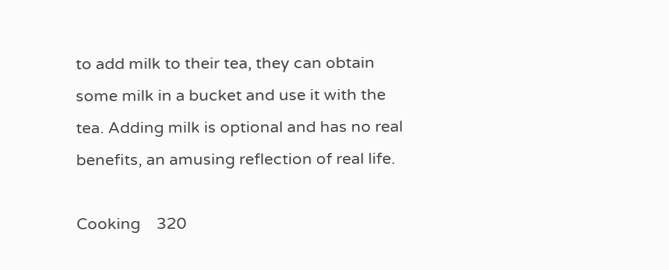to add milk to their tea, they can obtain some milk in a bucket and use it with the tea. Adding milk is optional and has no real benefits, an amusing reflection of real life.

Cooking    320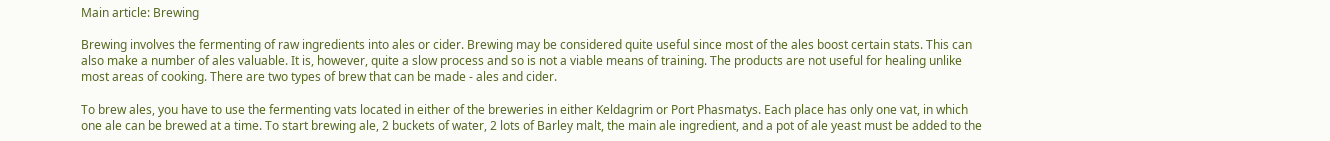Main article: Brewing

Brewing involves the fermenting of raw ingredients into ales or cider. Brewing may be considered quite useful since most of the ales boost certain stats. This can also make a number of ales valuable. It is, however, quite a slow process and so is not a viable means of training. The products are not useful for healing unlike most areas of cooking. There are two types of brew that can be made - ales and cider.

To brew ales, you have to use the fermenting vats located in either of the breweries in either Keldagrim or Port Phasmatys. Each place has only one vat, in which one ale can be brewed at a time. To start brewing ale, 2 buckets of water, 2 lots of Barley malt, the main ale ingredient, and a pot of ale yeast must be added to the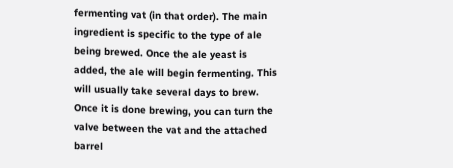fermenting vat (in that order). The main ingredient is specific to the type of ale being brewed. Once the ale yeast is added, the ale will begin fermenting. This will usually take several days to brew. Once it is done brewing, you can turn the valve between the vat and the attached barrel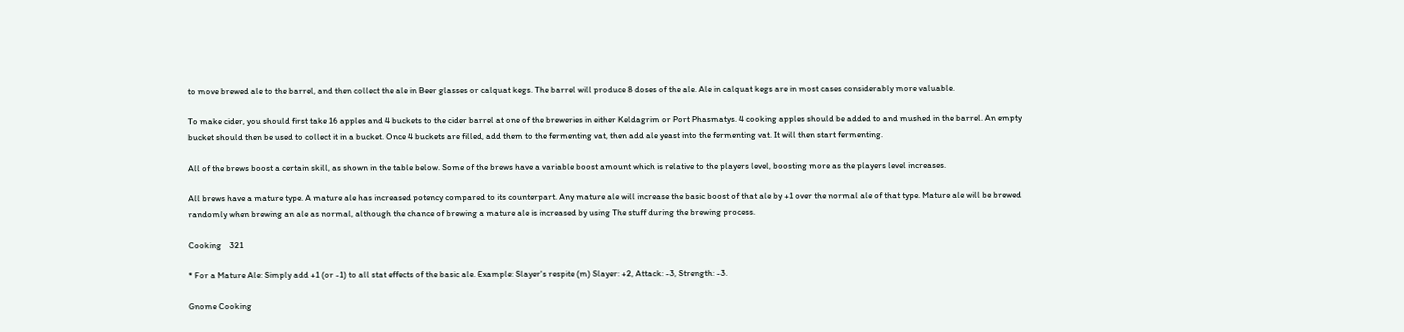to move brewed ale to the barrel, and then collect the ale in Beer glasses or calquat kegs. The barrel will produce 8 doses of the ale. Ale in calquat kegs are in most cases considerably more valuable.

To make cider, you should first take 16 apples and 4 buckets to the cider barrel at one of the breweries in either Keldagrim or Port Phasmatys. 4 cooking apples should be added to and mushed in the barrel. An empty bucket should then be used to collect it in a bucket. Once 4 buckets are filled, add them to the fermenting vat, then add ale yeast into the fermenting vat. It will then start fermenting.

All of the brews boost a certain skill, as shown in the table below. Some of the brews have a variable boost amount which is relative to the players level, boosting more as the players level increases.

All brews have a mature type. A mature ale has increased potency compared to its counterpart. Any mature ale will increase the basic boost of that ale by +1 over the normal ale of that type. Mature ale will be brewed randomly when brewing an ale as normal, although the chance of brewing a mature ale is increased by using The stuff during the brewing process.

Cooking    321

* For a Mature Ale: Simply add +1 (or -1) to all stat effects of the basic ale. Example: Slayer's respite (m) Slayer: +2, Attack: -3, Strength: -3.

Gnome Cooking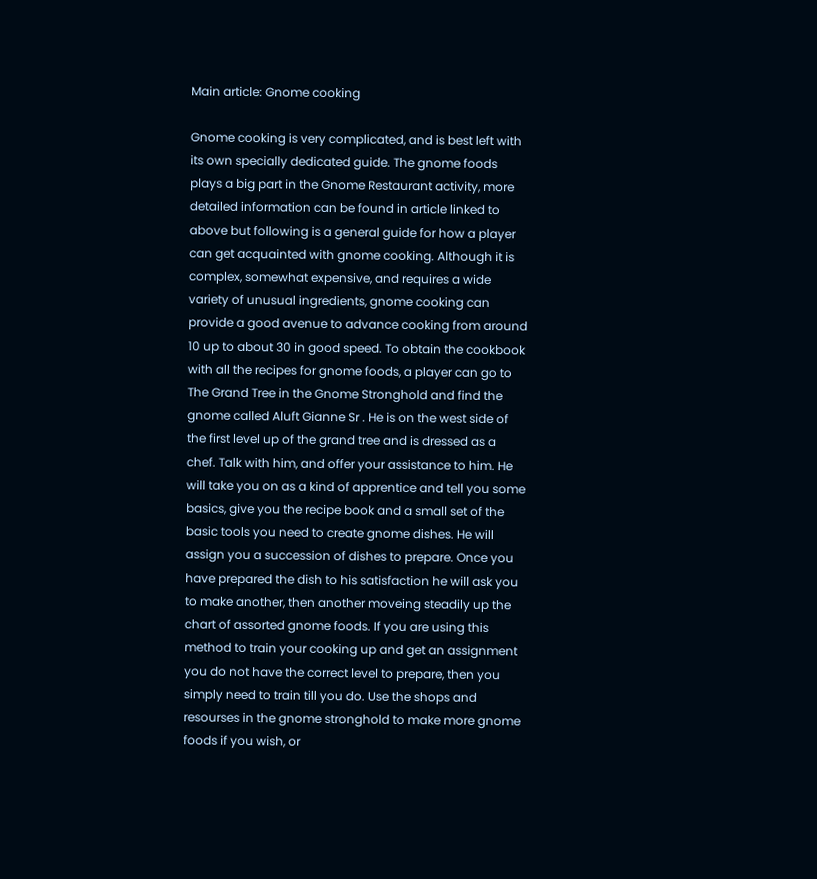Main article: Gnome cooking

Gnome cooking is very complicated, and is best left with its own specially dedicated guide. The gnome foods plays a big part in the Gnome Restaurant activity, more detailed information can be found in article linked to above but following is a general guide for how a player can get acquainted with gnome cooking. Although it is complex, somewhat expensive, and requires a wide variety of unusual ingredients, gnome cooking can provide a good avenue to advance cooking from around 10 up to about 30 in good speed. To obtain the cookbook with all the recipes for gnome foods, a player can go to The Grand Tree in the Gnome Stronghold and find the gnome called Aluft Gianne Sr . He is on the west side of the first level up of the grand tree and is dressed as a chef. Talk with him, and offer your assistance to him. He will take you on as a kind of apprentice and tell you some basics, give you the recipe book and a small set of the basic tools you need to create gnome dishes. He will assign you a succession of dishes to prepare. Once you have prepared the dish to his satisfaction he will ask you to make another, then another moveing steadily up the chart of assorted gnome foods. If you are using this method to train your cooking up and get an assignment you do not have the correct level to prepare, then you simply need to train till you do. Use the shops and resourses in the gnome stronghold to make more gnome foods if you wish, or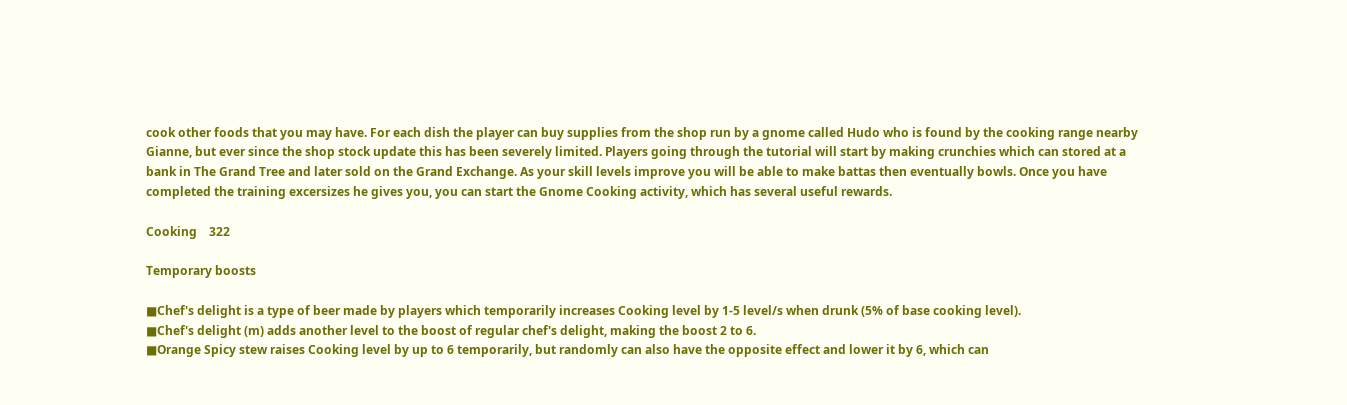cook other foods that you may have. For each dish the player can buy supplies from the shop run by a gnome called Hudo who is found by the cooking range nearby Gianne, but ever since the shop stock update this has been severely limited. Players going through the tutorial will start by making crunchies which can stored at a bank in The Grand Tree and later sold on the Grand Exchange. As your skill levels improve you will be able to make battas then eventually bowls. Once you have completed the training excersizes he gives you, you can start the Gnome Cooking activity, which has several useful rewards.

Cooking    322

Temporary boosts

■Chef's delight is a type of beer made by players which temporarily increases Cooking level by 1-5 level/s when drunk (5% of base cooking level).
■Chef's delight (m) adds another level to the boost of regular chef's delight, making the boost 2 to 6.
■Orange Spicy stew raises Cooking level by up to 6 temporarily, but randomly can also have the opposite effect and lower it by 6, which can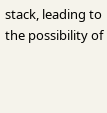stack, leading to the possibility of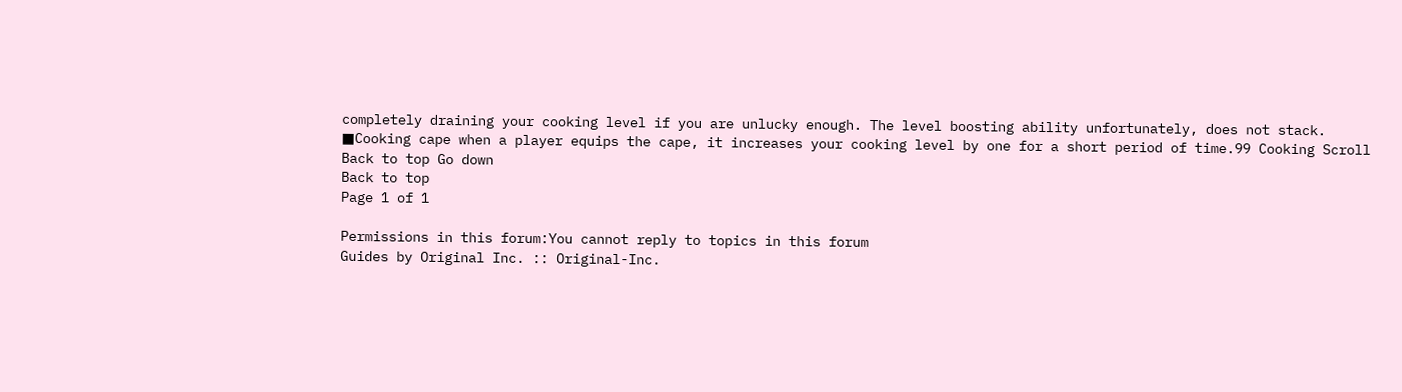completely draining your cooking level if you are unlucky enough. The level boosting ability unfortunately, does not stack.
■Cooking cape when a player equips the cape, it increases your cooking level by one for a short period of time.99 Cooking Scroll
Back to top Go down
Back to top
Page 1 of 1

Permissions in this forum:You cannot reply to topics in this forum
Guides by Original Inc. :: Original-Inc.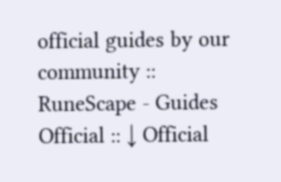official guides by our community :: RuneScape - Guides Official :: ↓ Official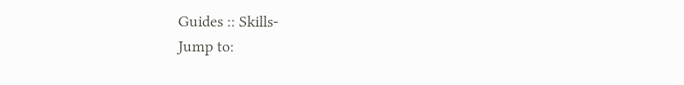Guides :: Skills-
Jump to: